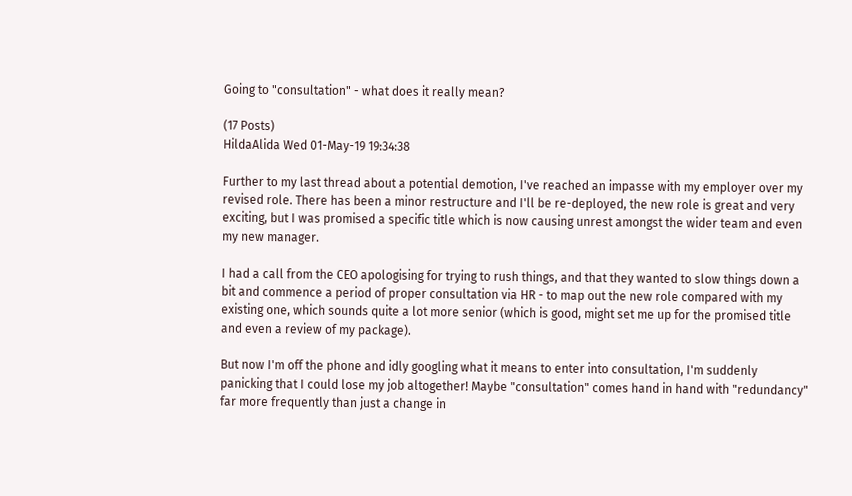Going to "consultation" - what does it really mean?

(17 Posts)
HildaAlida Wed 01-May-19 19:34:38

Further to my last thread about a potential demotion, I've reached an impasse with my employer over my revised role. There has been a minor restructure and I'll be re-deployed, the new role is great and very exciting, but I was promised a specific title which is now causing unrest amongst the wider team and even my new manager.

I had a call from the CEO apologising for trying to rush things, and that they wanted to slow things down a bit and commence a period of proper consultation via HR - to map out the new role compared with my existing one, which sounds quite a lot more senior (which is good, might set me up for the promised title and even a review of my package).

But now I'm off the phone and idly googling what it means to enter into consultation, I'm suddenly panicking that I could lose my job altogether! Maybe "consultation" comes hand in hand with "redundancy" far more frequently than just a change in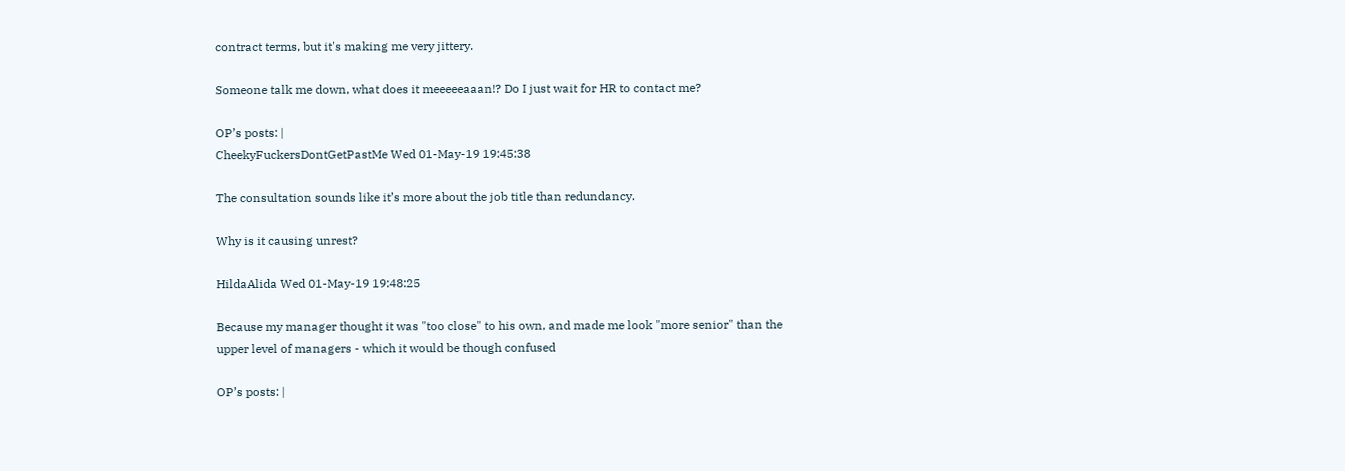contract terms, but it's making me very jittery.

Someone talk me down, what does it meeeeeaaan!? Do I just wait for HR to contact me?

OP’s posts: |
CheekyFuckersDontGetPastMe Wed 01-May-19 19:45:38

The consultation sounds like it’s more about the job title than redundancy.

Why is it causing unrest?

HildaAlida Wed 01-May-19 19:48:25

Because my manager thought it was "too close" to his own, and made me look "more senior" than the upper level of managers - which it would be though confused

OP’s posts: |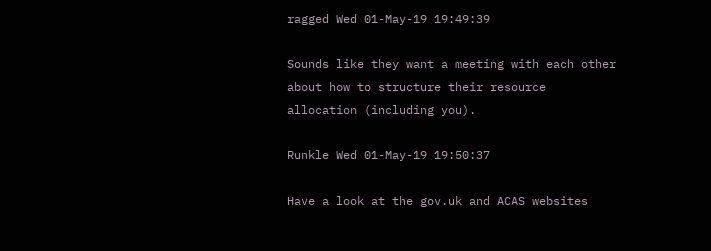ragged Wed 01-May-19 19:49:39

Sounds like they want a meeting with each other about how to structure their resource allocation (including you).

Runkle Wed 01-May-19 19:50:37

Have a look at the gov.uk and ACAS websites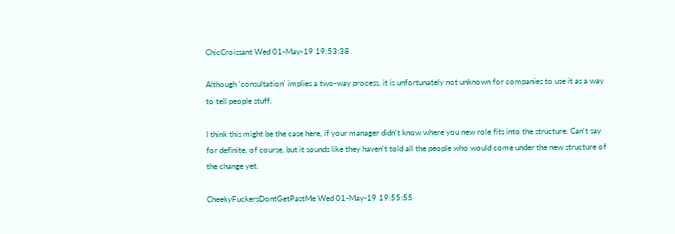ChicCroissant Wed 01-May-19 19:53:38

Although 'consultation' implies a two-way process, it is unfortunately not unknown for companies to use it as a way to tell people stuff.

I think this might be the case here, if your manager didn't know where you new role fits into the structure. Can't say for definite, of course, but it sounds like they haven't told all the people who would come under the new structure of the change yet.

CheekyFuckersDontGetPastMe Wed 01-May-19 19:55:55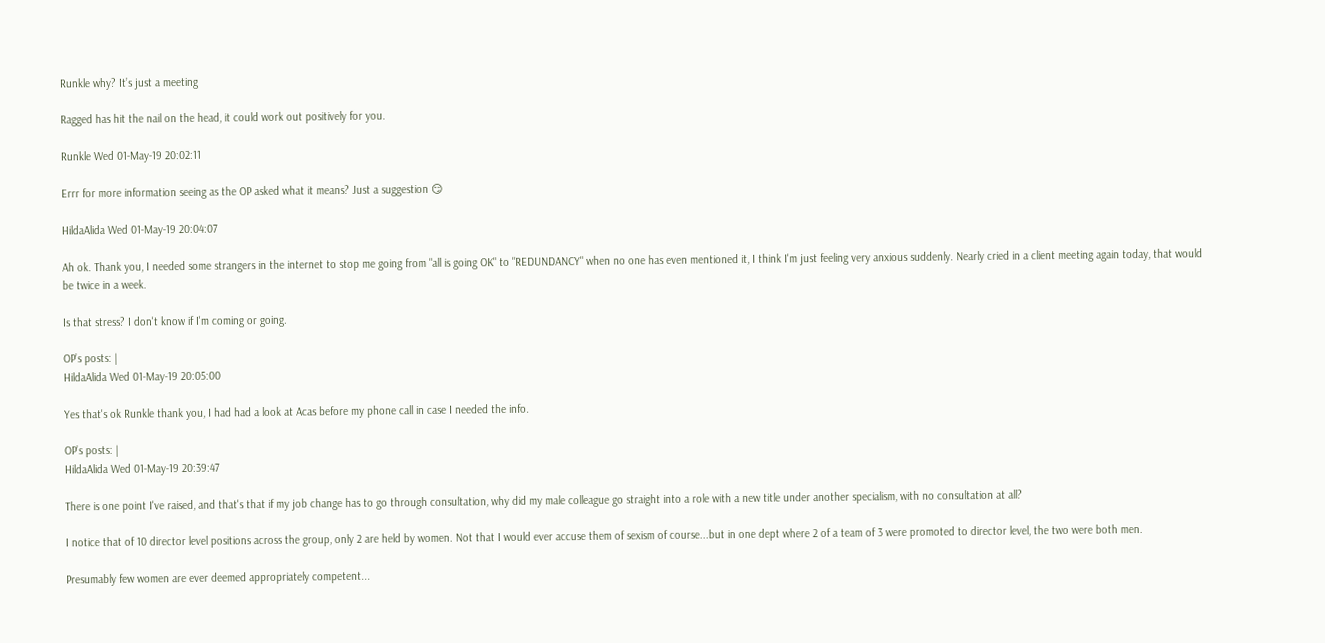Runkle why? It’s just a meeting

Ragged has hit the nail on the head, it could work out positively for you.

Runkle Wed 01-May-19 20:02:11

Errr for more information seeing as the OP asked what it means? Just a suggestion 😏

HildaAlida Wed 01-May-19 20:04:07

Ah ok. Thank you, I needed some strangers in the internet to stop me going from "all is going OK" to "REDUNDANCY" when no one has even mentioned it, I think I'm just feeling very anxious suddenly. Nearly cried in a client meeting again today, that would be twice in a week.

Is that stress? I don't know if I'm coming or going.

OP’s posts: |
HildaAlida Wed 01-May-19 20:05:00

Yes that's ok Runkle thank you, I had had a look at Acas before my phone call in case I needed the info.

OP’s posts: |
HildaAlida Wed 01-May-19 20:39:47

There is one point I've raised, and that's that if my job change has to go through consultation, why did my male colleague go straight into a role with a new title under another specialism, with no consultation at all?

I notice that of 10 director level positions across the group, only 2 are held by women. Not that I would ever accuse them of sexism of course...but in one dept where 2 of a team of 3 were promoted to director level, the two were both men.

Presumably few women are ever deemed appropriately competent...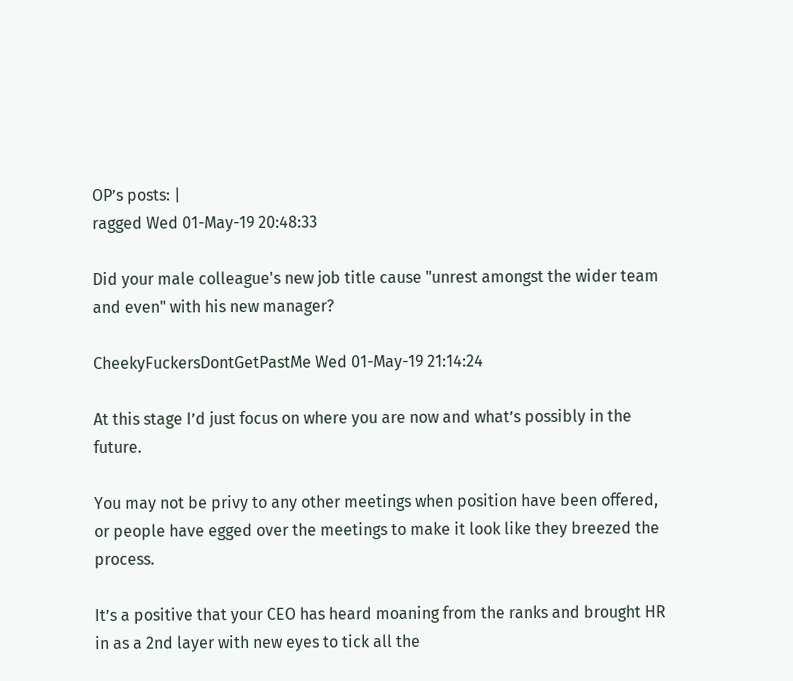OP’s posts: |
ragged Wed 01-May-19 20:48:33

Did your male colleague's new job title cause "unrest amongst the wider team and even" with his new manager?

CheekyFuckersDontGetPastMe Wed 01-May-19 21:14:24

At this stage I’d just focus on where you are now and what’s possibly in the future.

You may not be privy to any other meetings when position have been offered, or people have egged over the meetings to make it look like they breezed the process.

It’s a positive that your CEO has heard moaning from the ranks and brought HR in as a 2nd layer with new eyes to tick all the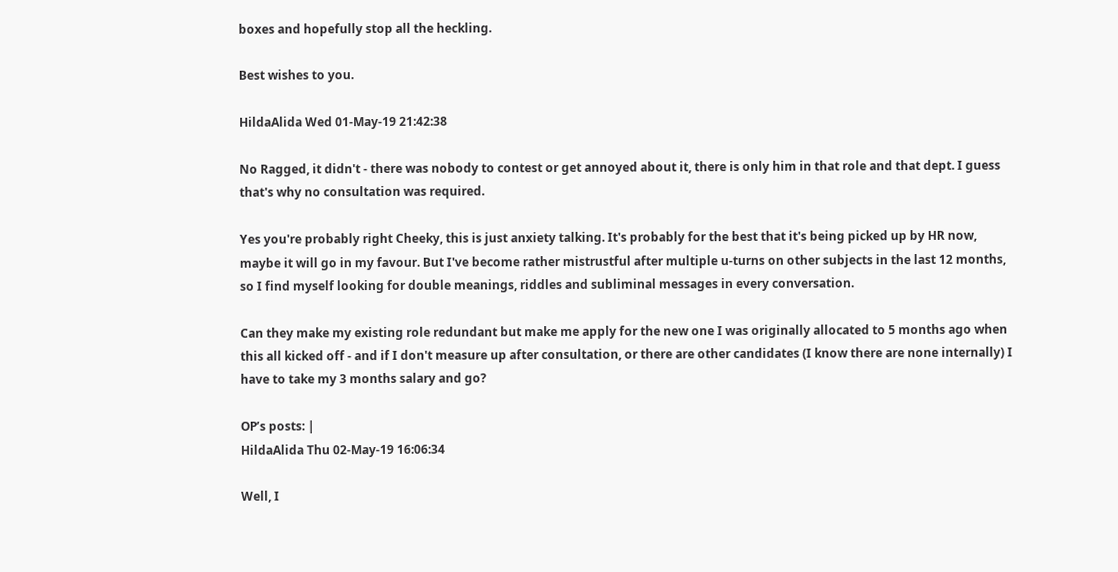boxes and hopefully stop all the heckling.

Best wishes to you.

HildaAlida Wed 01-May-19 21:42:38

No Ragged, it didn't - there was nobody to contest or get annoyed about it, there is only him in that role and that dept. I guess that's why no consultation was required.

Yes you're probably right Cheeky, this is just anxiety talking. It's probably for the best that it's being picked up by HR now, maybe it will go in my favour. But I've become rather mistrustful after multiple u-turns on other subjects in the last 12 months, so I find myself looking for double meanings, riddles and subliminal messages in every conversation.

Can they make my existing role redundant but make me apply for the new one I was originally allocated to 5 months ago when this all kicked off - and if I don't measure up after consultation, or there are other candidates (I know there are none internally) I have to take my 3 months salary and go?

OP’s posts: |
HildaAlida Thu 02-May-19 16:06:34

Well, I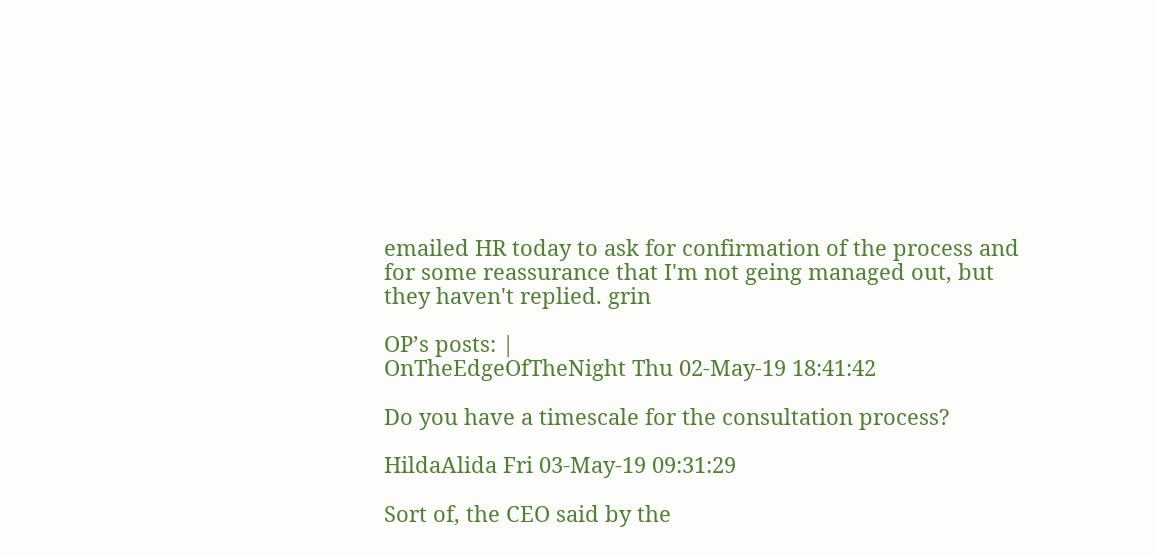emailed HR today to ask for confirmation of the process and for some reassurance that I'm not geing managed out, but they haven't replied. grin

OP’s posts: |
OnTheEdgeOfTheNight Thu 02-May-19 18:41:42

Do you have a timescale for the consultation process?

HildaAlida Fri 03-May-19 09:31:29

Sort of, the CEO said by the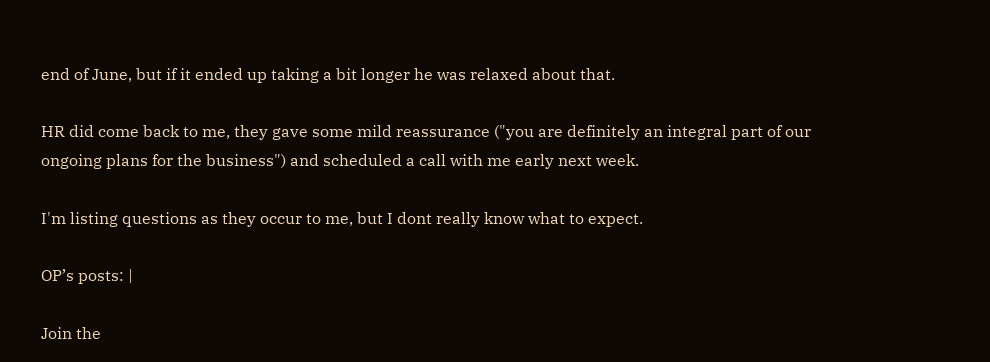end of June, but if it ended up taking a bit longer he was relaxed about that.

HR did come back to me, they gave some mild reassurance ("you are definitely an integral part of our ongoing plans for the business") and scheduled a call with me early next week.

I'm listing questions as they occur to me, but I dont really know what to expect.

OP’s posts: |

Join the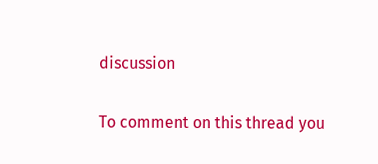discussion

To comment on this thread you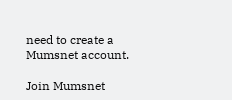need to create a Mumsnet account.

Join Mumsnet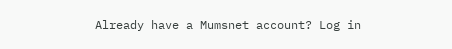Already have a Mumsnet account? Log in